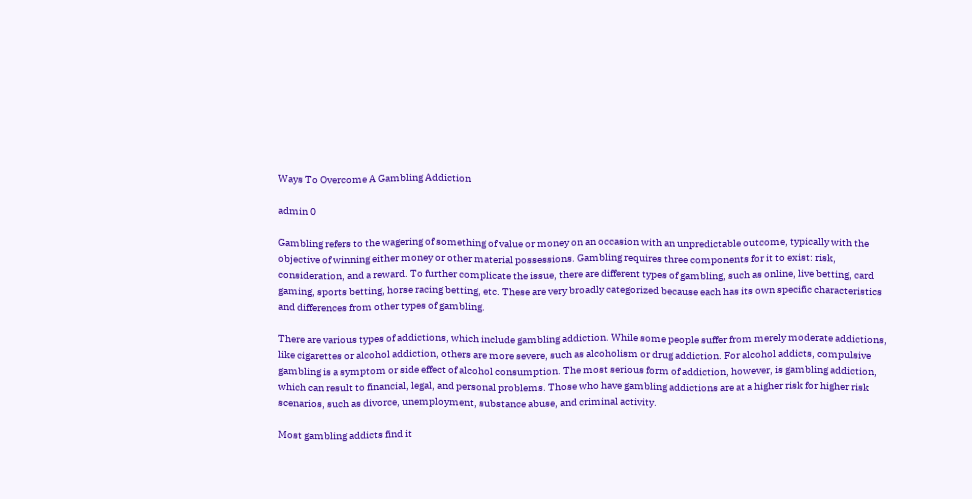Ways To Overcome A Gambling Addiction

admin 0

Gambling refers to the wagering of something of value or money on an occasion with an unpredictable outcome, typically with the objective of winning either money or other material possessions. Gambling requires three components for it to exist: risk, consideration, and a reward. To further complicate the issue, there are different types of gambling, such as online, live betting, card gaming, sports betting, horse racing betting, etc. These are very broadly categorized because each has its own specific characteristics and differences from other types of gambling.

There are various types of addictions, which include gambling addiction. While some people suffer from merely moderate addictions, like cigarettes or alcohol addiction, others are more severe, such as alcoholism or drug addiction. For alcohol addicts, compulsive gambling is a symptom or side effect of alcohol consumption. The most serious form of addiction, however, is gambling addiction, which can result to financial, legal, and personal problems. Those who have gambling addictions are at a higher risk for higher risk scenarios, such as divorce, unemployment, substance abuse, and criminal activity.

Most gambling addicts find it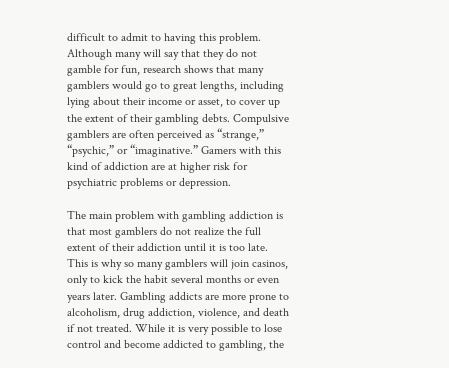difficult to admit to having this problem. Although many will say that they do not gamble for fun, research shows that many gamblers would go to great lengths, including lying about their income or asset, to cover up the extent of their gambling debts. Compulsive gamblers are often perceived as “strange,” “psychic,” or “imaginative.” Gamers with this kind of addiction are at higher risk for psychiatric problems or depression.

The main problem with gambling addiction is that most gamblers do not realize the full extent of their addiction until it is too late. This is why so many gamblers will join casinos, only to kick the habit several months or even years later. Gambling addicts are more prone to alcoholism, drug addiction, violence, and death if not treated. While it is very possible to lose control and become addicted to gambling, the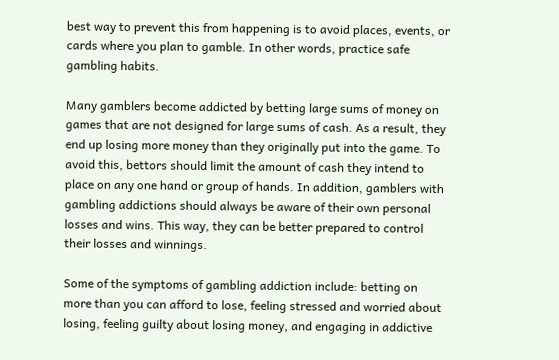best way to prevent this from happening is to avoid places, events, or cards where you plan to gamble. In other words, practice safe gambling habits.

Many gamblers become addicted by betting large sums of money on games that are not designed for large sums of cash. As a result, they end up losing more money than they originally put into the game. To avoid this, bettors should limit the amount of cash they intend to place on any one hand or group of hands. In addition, gamblers with gambling addictions should always be aware of their own personal losses and wins. This way, they can be better prepared to control their losses and winnings.

Some of the symptoms of gambling addiction include: betting on more than you can afford to lose, feeling stressed and worried about losing, feeling guilty about losing money, and engaging in addictive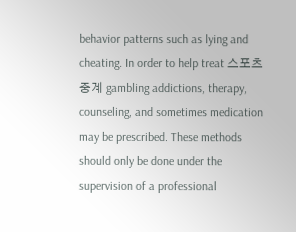behavior patterns such as lying and cheating. In order to help treat 스포츠중계 gambling addictions, therapy, counseling, and sometimes medication may be prescribed. These methods should only be done under the supervision of a professional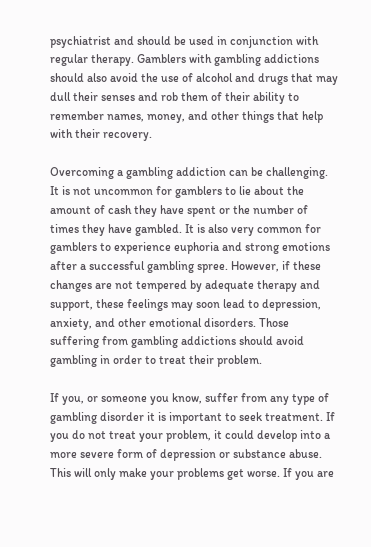psychiatrist and should be used in conjunction with regular therapy. Gamblers with gambling addictions should also avoid the use of alcohol and drugs that may dull their senses and rob them of their ability to remember names, money, and other things that help with their recovery.

Overcoming a gambling addiction can be challenging. It is not uncommon for gamblers to lie about the amount of cash they have spent or the number of times they have gambled. It is also very common for gamblers to experience euphoria and strong emotions after a successful gambling spree. However, if these changes are not tempered by adequate therapy and support, these feelings may soon lead to depression, anxiety, and other emotional disorders. Those suffering from gambling addictions should avoid gambling in order to treat their problem.

If you, or someone you know, suffer from any type of gambling disorder it is important to seek treatment. If you do not treat your problem, it could develop into a more severe form of depression or substance abuse. This will only make your problems get worse. If you are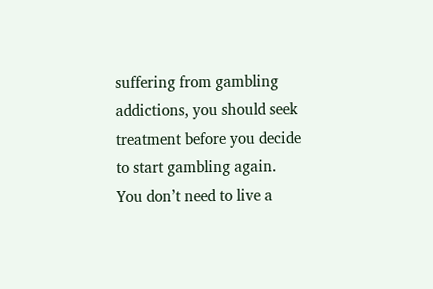suffering from gambling addictions, you should seek treatment before you decide to start gambling again. You don’t need to live a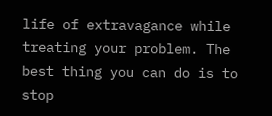life of extravagance while treating your problem. The best thing you can do is to stop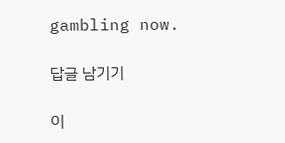gambling now.

답글 남기기

이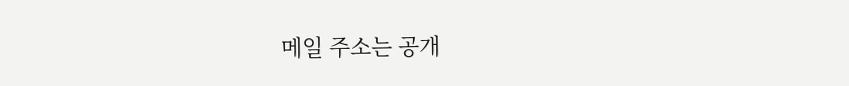메일 주소는 공개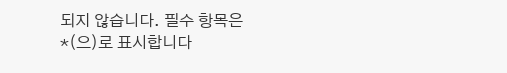되지 않습니다. 필수 항목은 *(으)로 표시합니다